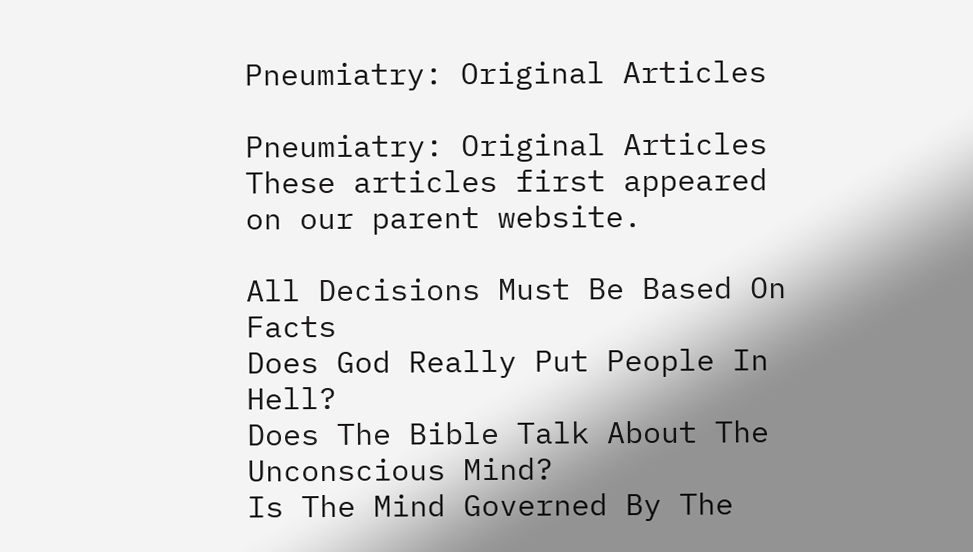Pneumiatry: Original Articles

Pneumiatry: Original Articles
These articles first appeared on our parent website.

All Decisions Must Be Based On Facts
Does God Really Put People In Hell?
Does The Bible Talk About The Unconscious Mind?
Is The Mind Governed By The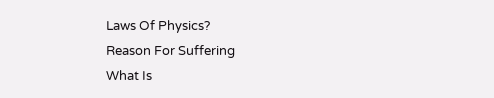Laws Of Physics?
Reason For Suffering
What Is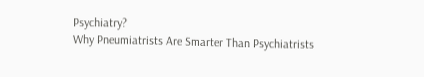Psychiatry?
Why Pneumiatrists Are Smarter Than Psychiatrists